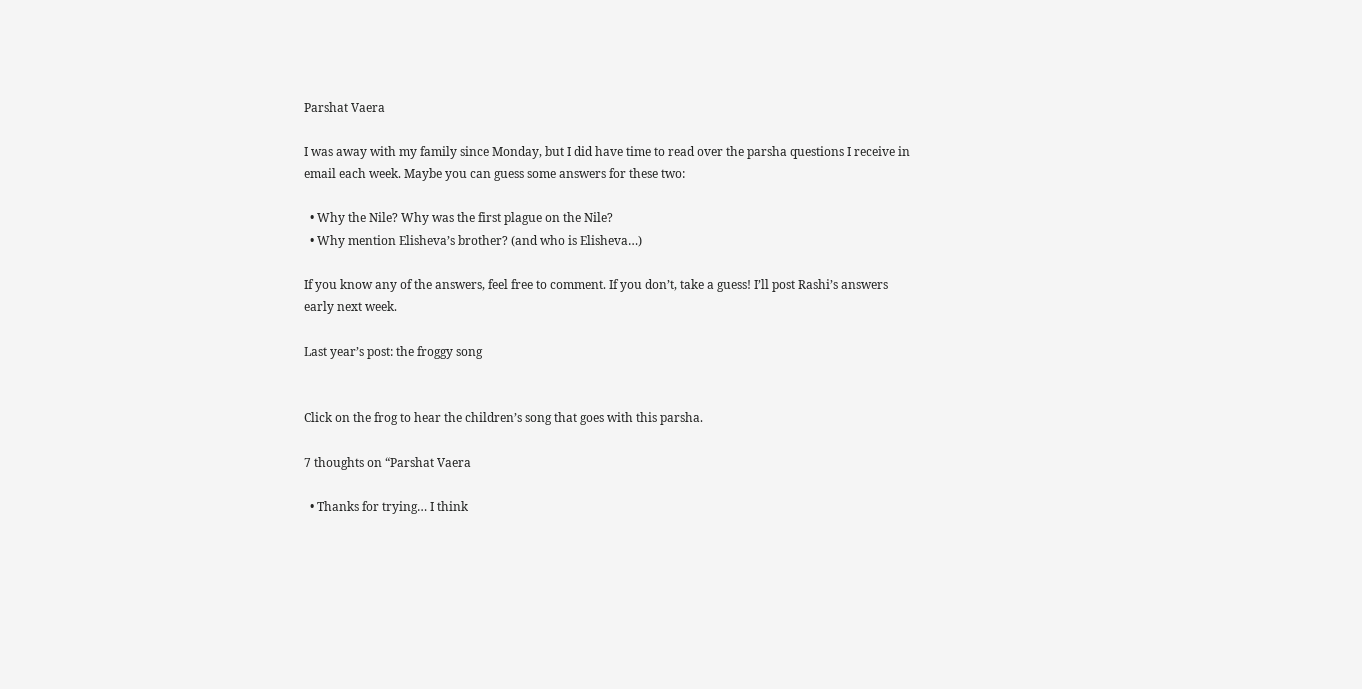Parshat Vaera

I was away with my family since Monday, but I did have time to read over the parsha questions I receive in email each week. Maybe you can guess some answers for these two:

  • Why the Nile? Why was the first plague on the Nile?
  • Why mention Elisheva’s brother? (and who is Elisheva…)

If you know any of the answers, feel free to comment. If you don’t, take a guess! I’ll post Rashi’s answers early next week.

Last year’s post: the froggy song


Click on the frog to hear the children’s song that goes with this parsha.

7 thoughts on “Parshat Vaera

  • Thanks for trying… I think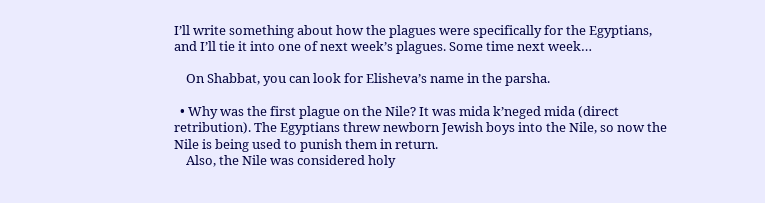I’ll write something about how the plagues were specifically for the Egyptians, and I’ll tie it into one of next week’s plagues. Some time next week…

    On Shabbat, you can look for Elisheva’s name in the parsha.

  • Why was the first plague on the Nile? It was mida k’neged mida (direct retribution). The Egyptians threw newborn Jewish boys into the Nile, so now the Nile is being used to punish them in return.
    Also, the Nile was considered holy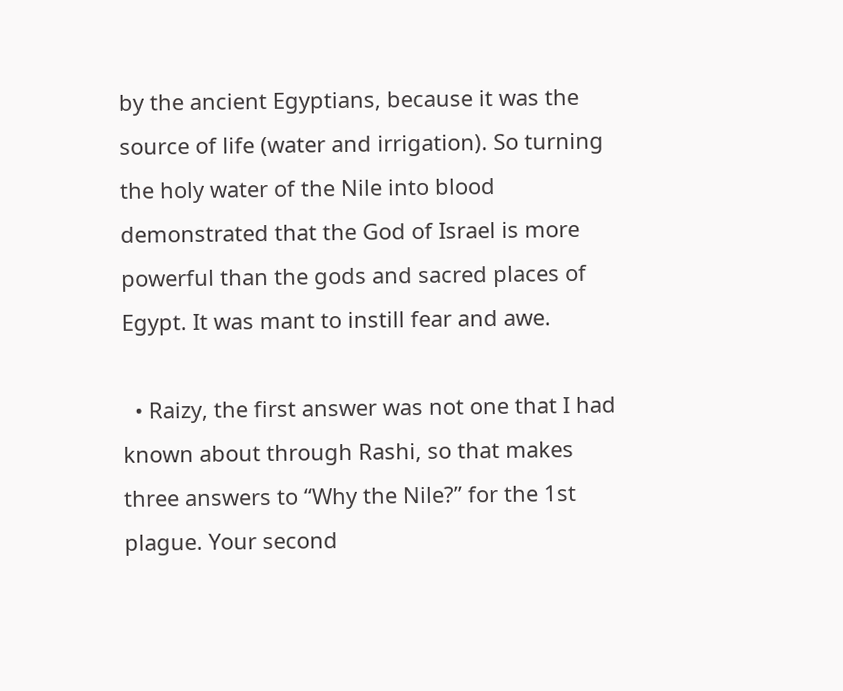by the ancient Egyptians, because it was the source of life (water and irrigation). So turning the holy water of the Nile into blood demonstrated that the God of Israel is more powerful than the gods and sacred places of Egypt. It was mant to instill fear and awe.

  • Raizy, the first answer was not one that I had known about through Rashi, so that makes three answers to “Why the Nile?” for the 1st plague. Your second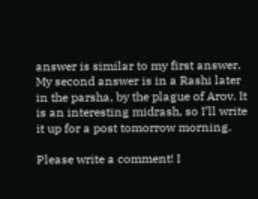answer is similar to my first answer. My second answer is in a Rashi later in the parsha, by the plague of Arov. It is an interesting midrash, so I’ll write it up for a post tomorrow morning.

Please write a comment! I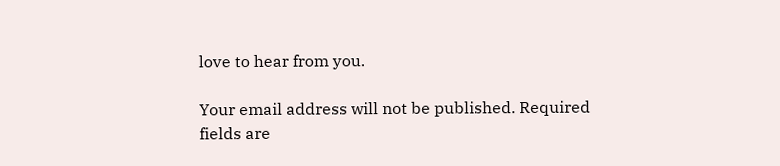love to hear from you.

Your email address will not be published. Required fields are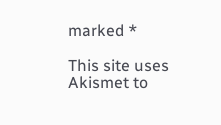marked *

This site uses Akismet to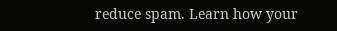reduce spam. Learn how your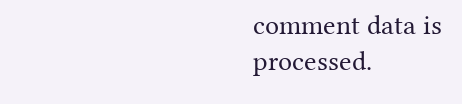comment data is processed.